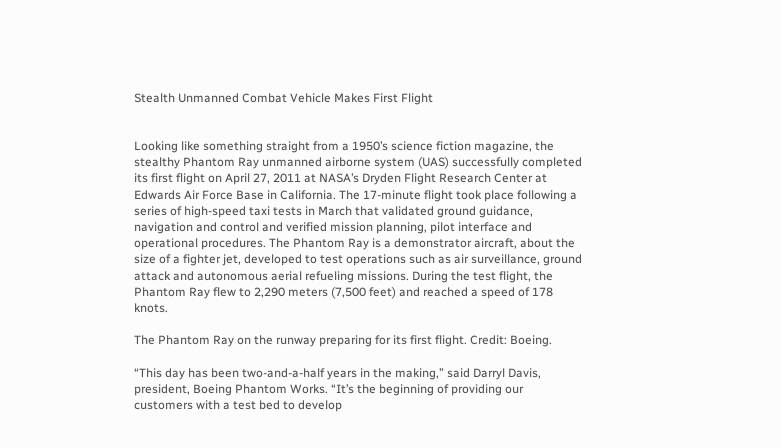Stealth Unmanned Combat Vehicle Makes First Flight


Looking like something straight from a 1950’s science fiction magazine, the stealthy Phantom Ray unmanned airborne system (UAS) successfully completed its first flight on April 27, 2011 at NASA’s Dryden Flight Research Center at Edwards Air Force Base in California. The 17-minute flight took place following a series of high-speed taxi tests in March that validated ground guidance, navigation and control and verified mission planning, pilot interface and operational procedures. The Phantom Ray is a demonstrator aircraft, about the size of a fighter jet, developed to test operations such as air surveillance, ground attack and autonomous aerial refueling missions. During the test flight, the Phantom Ray flew to 2,290 meters (7,500 feet) and reached a speed of 178 knots.

The Phantom Ray on the runway preparing for its first flight. Credit: Boeing.

“This day has been two-and-a-half years in the making,” said Darryl Davis, president, Boeing Phantom Works. “It’s the beginning of providing our customers with a test bed to develop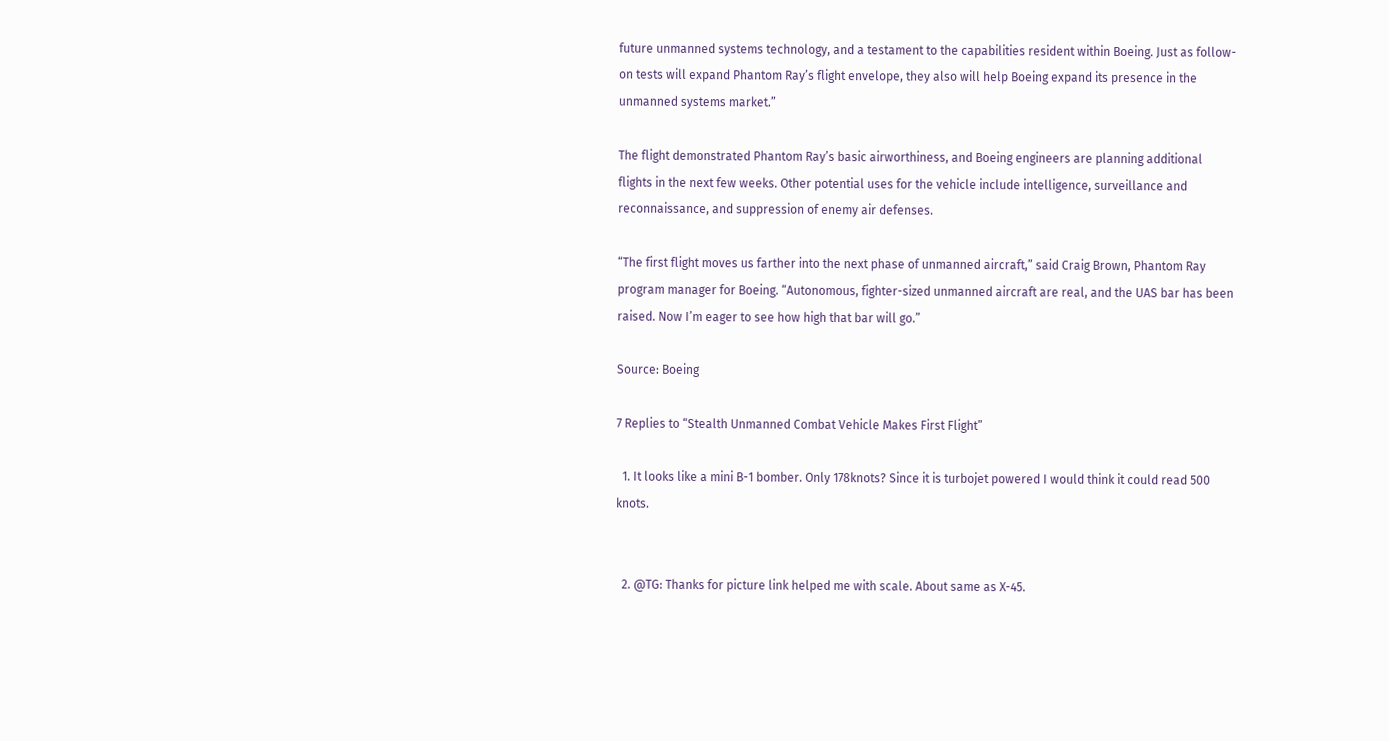future unmanned systems technology, and a testament to the capabilities resident within Boeing. Just as follow-on tests will expand Phantom Ray’s flight envelope, they also will help Boeing expand its presence in the unmanned systems market.”

The flight demonstrated Phantom Ray’s basic airworthiness, and Boeing engineers are planning additional flights in the next few weeks. Other potential uses for the vehicle include intelligence, surveillance and reconnaissance, and suppression of enemy air defenses.

“The first flight moves us farther into the next phase of unmanned aircraft,” said Craig Brown, Phantom Ray program manager for Boeing. “Autonomous, fighter-sized unmanned aircraft are real, and the UAS bar has been raised. Now I’m eager to see how high that bar will go.”

Source: Boeing

7 Replies to “Stealth Unmanned Combat Vehicle Makes First Flight”

  1. It looks like a mini B-1 bomber. Only 178knots? Since it is turbojet powered I would think it could read 500 knots.


  2. @TG: Thanks for picture link helped me with scale. About same as X-45.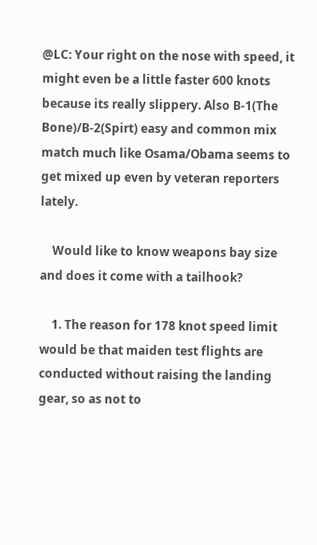@LC: Your right on the nose with speed, it might even be a little faster 600 knots because its really slippery. Also B-1(The Bone)/B-2(Spirt) easy and common mix match much like Osama/Obama seems to get mixed up even by veteran reporters lately.

    Would like to know weapons bay size and does it come with a tailhook?

    1. The reason for 178 knot speed limit would be that maiden test flights are conducted without raising the landing gear, so as not to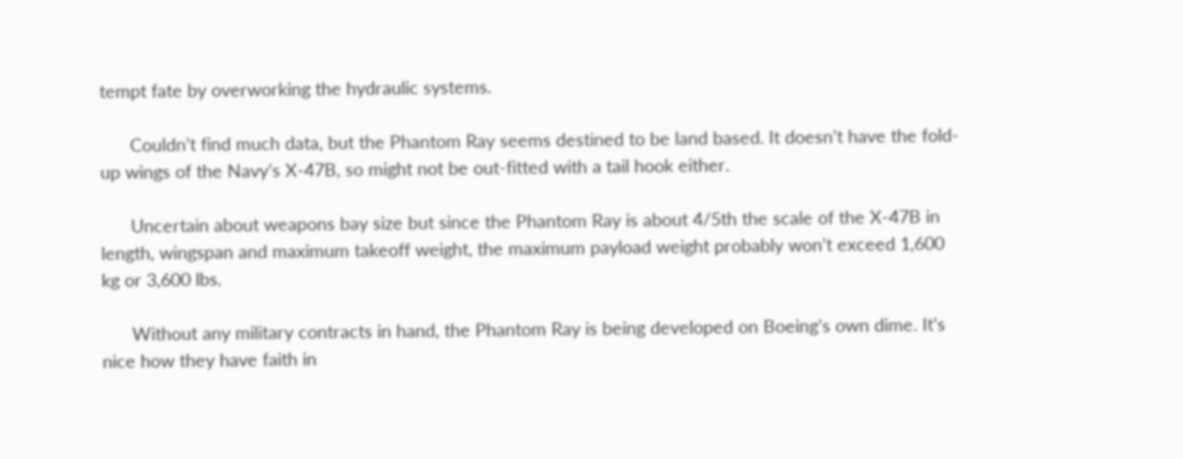tempt fate by overworking the hydraulic systems.

      Couldn’t find much data, but the Phantom Ray seems destined to be land based. It doesn’t have the fold-up wings of the Navy’s X-47B, so might not be out-fitted with a tail hook either.

      Uncertain about weapons bay size but since the Phantom Ray is about 4/5th the scale of the X-47B in length, wingspan and maximum takeoff weight, the maximum payload weight probably won’t exceed 1,600 kg or 3,600 lbs.

      Without any military contracts in hand, the Phantom Ray is being developed on Boeing’s own dime. It’s nice how they have faith in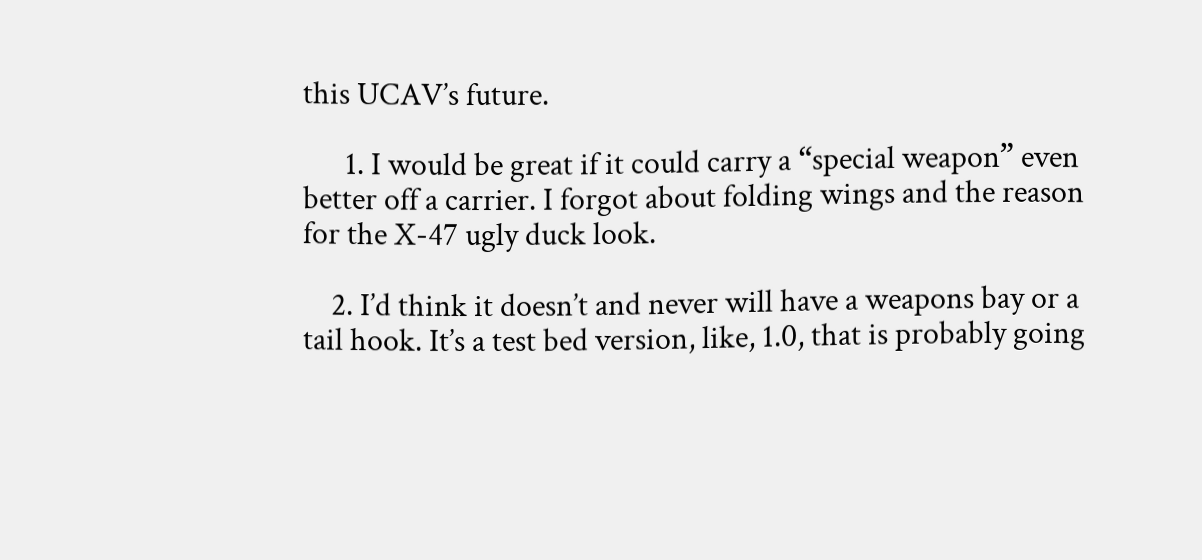this UCAV’s future.

      1. I would be great if it could carry a “special weapon” even better off a carrier. I forgot about folding wings and the reason for the X-47 ugly duck look.

    2. I’d think it doesn’t and never will have a weapons bay or a tail hook. It’s a test bed version, like, 1.0, that is probably going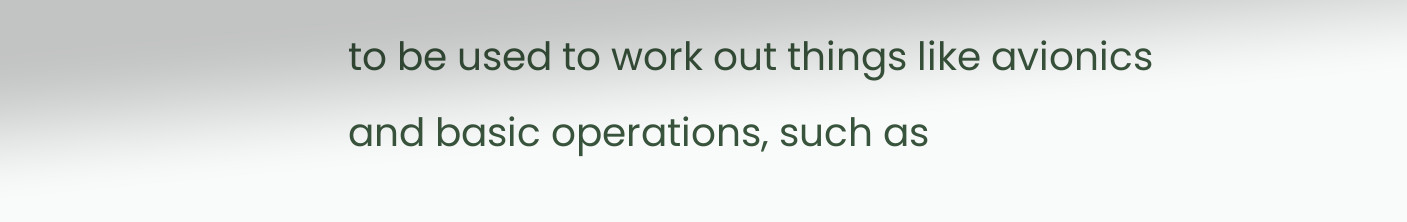to be used to work out things like avionics and basic operations, such as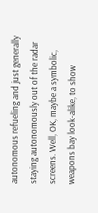autonomous refueling and just generally staying autonomously out of the radar screens. Well, OK, maybe a symbolic, weapons bay look-alike, to show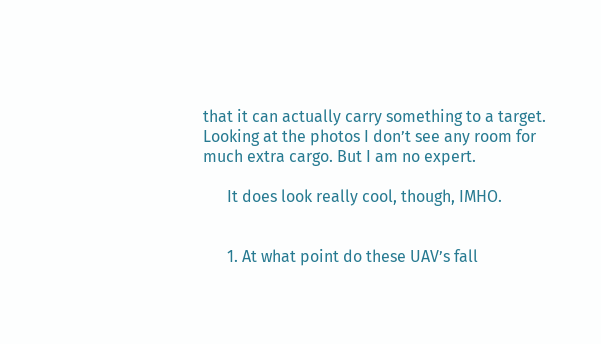that it can actually carry something to a target. Looking at the photos I don’t see any room for much extra cargo. But I am no expert.

      It does look really cool, though, IMHO.


      1. At what point do these UAV’s fall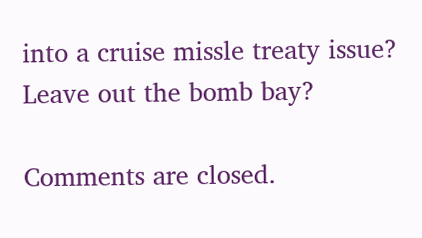into a cruise missle treaty issue? Leave out the bomb bay?

Comments are closed.